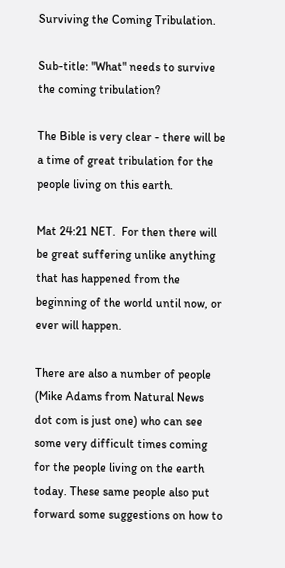Surviving the Coming Tribulation.

Sub-title: "What" needs to survive the coming tribulation?

The Bible is very clear - there will be a time of great tribulation for the people living on this earth.

Mat 24:21 NET.  For then there will be great suffering unlike anything that has happened from the beginning of the world until now, or ever will happen.

There are also a number of people (Mike Adams from Natural News dot com is just one) who can see some very difficult times coming for the people living on the earth today. These same people also put forward some suggestions on how to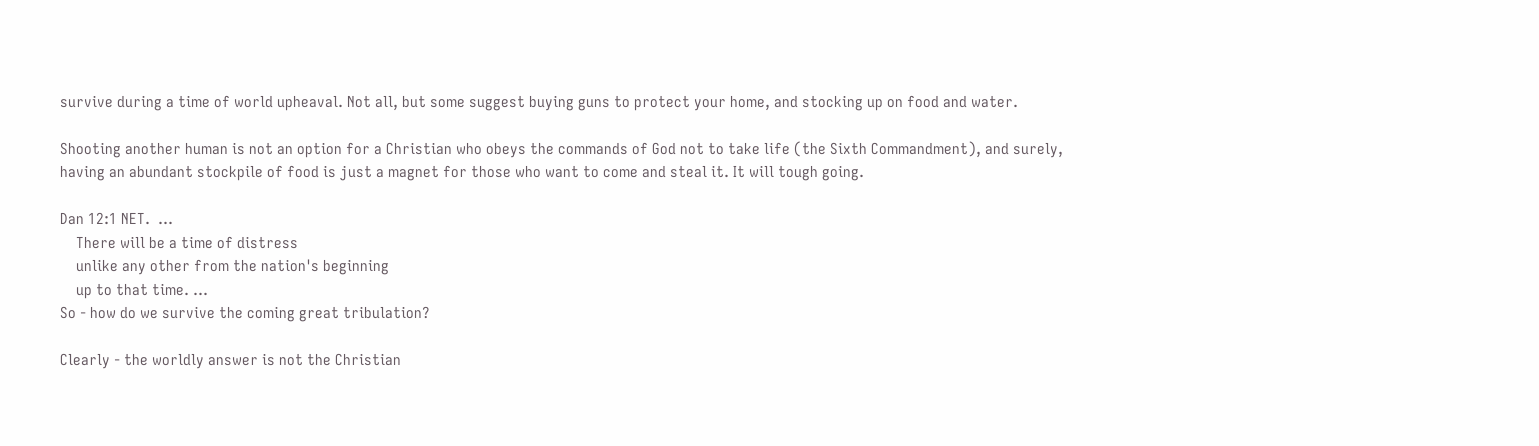survive during a time of world upheaval. Not all, but some suggest buying guns to protect your home, and stocking up on food and water.

Shooting another human is not an option for a Christian who obeys the commands of God not to take life (the Sixth Commandment), and surely, having an abundant stockpile of food is just a magnet for those who want to come and steal it. It will tough going.

Dan 12:1 NET.  ...
    There will be a time of distress
    unlike any other from the nation's beginning
    up to that time. ...
So - how do we survive the coming great tribulation?

Clearly - the worldly answer is not the Christian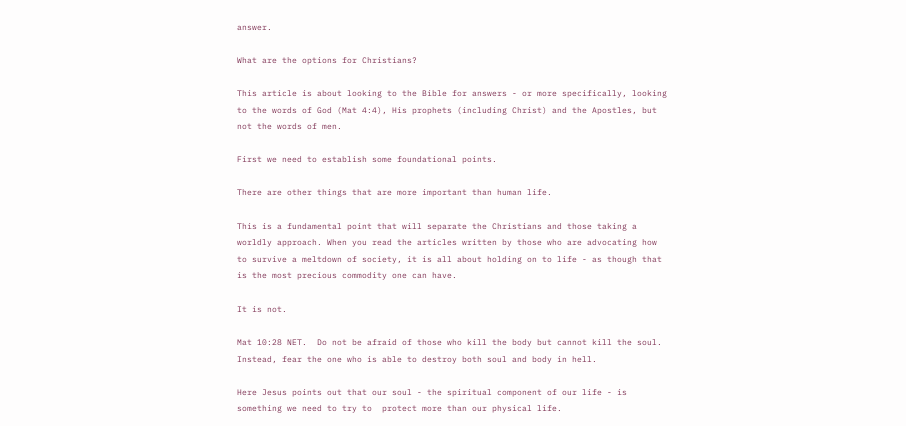answer.

What are the options for Christians?

This article is about looking to the Bible for answers - or more specifically, looking to the words of God (Mat 4:4), His prophets (including Christ) and the Apostles, but not the words of men.

First we need to establish some foundational points.

There are other things that are more important than human life.

This is a fundamental point that will separate the Christians and those taking a worldly approach. When you read the articles written by those who are advocating how to survive a meltdown of society, it is all about holding on to life - as though that is the most precious commodity one can have.

It is not.

Mat 10:28 NET.  Do not be afraid of those who kill the body but cannot kill the soul. Instead, fear the one who is able to destroy both soul and body in hell.

Here Jesus points out that our soul - the spiritual component of our life - is something we need to try to  protect more than our physical life.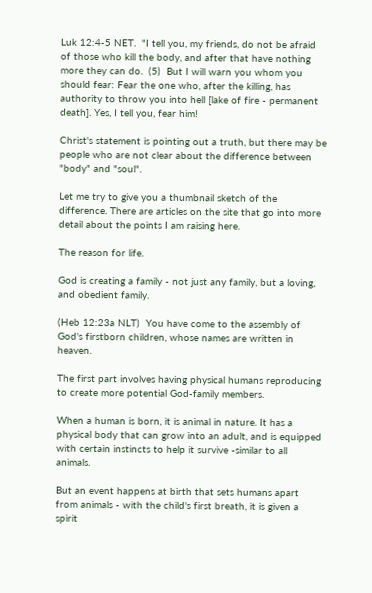Luk 12:4-5 NET.  "I tell you, my friends, do not be afraid of those who kill the body, and after that have nothing more they can do.  (5)  But I will warn you whom you should fear: Fear the one who, after the killing, has authority to throw you into hell [lake of fire - permanent death]. Yes, I tell you, fear him!

Christ's statement is pointing out a truth, but there may be people who are not clear about the difference between "body" and "soul".

Let me try to give you a thumbnail sketch of the difference. There are articles on the site that go into more detail about the points I am raising here.

The reason for life.

God is creating a family - not just any family, but a loving, and obedient family.

(Heb 12:23a NLT)  You have come to the assembly of God's firstborn children, whose names are written in heaven.

The first part involves having physical humans reproducing to create more potential God-family members.

When a human is born, it is animal in nature. It has a physical body that can grow into an adult, and is equipped with certain instincts to help it survive -similar to all animals.

But an event happens at birth that sets humans apart from animals - with the child's first breath, it is given a spirit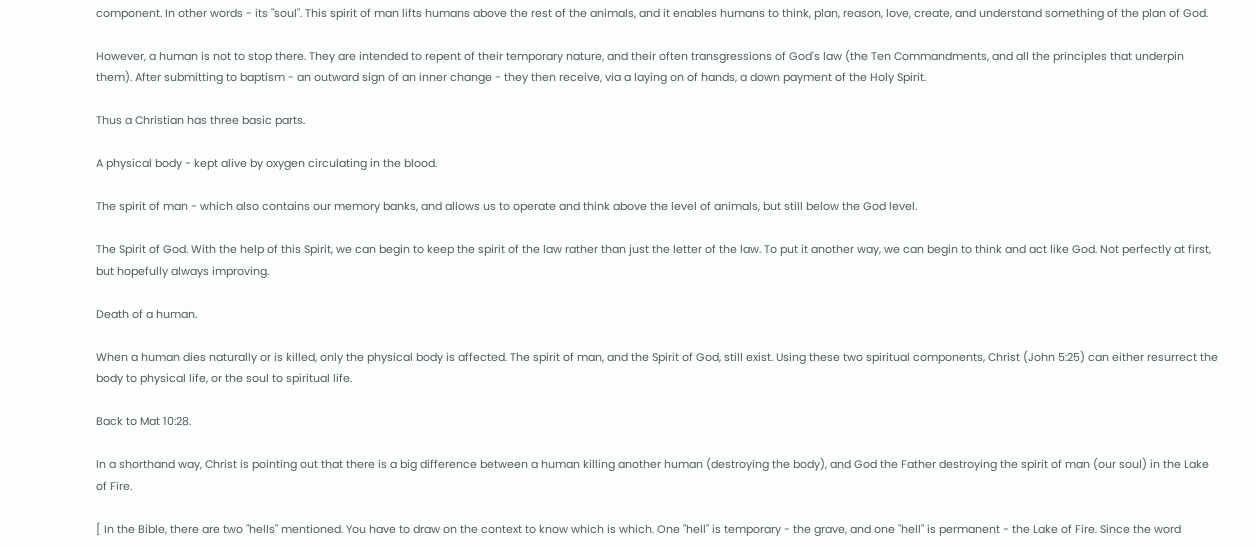component. In other words - its "soul". This spirit of man lifts humans above the rest of the animals, and it enables humans to think, plan, reason, love, create, and understand something of the plan of God.

However, a human is not to stop there. They are intended to repent of their temporary nature, and their often transgressions of God's law (the Ten Commandments, and all the principles that underpin them). After submitting to baptism - an outward sign of an inner change - they then receive, via a laying on of hands, a down payment of the Holy Spirit.

Thus a Christian has three basic parts.

A physical body - kept alive by oxygen circulating in the blood.

The spirit of man - which also contains our memory banks, and allows us to operate and think above the level of animals, but still below the God level.

The Spirit of God. With the help of this Spirit, we can begin to keep the spirit of the law rather than just the letter of the law. To put it another way, we can begin to think and act like God. Not perfectly at first, but hopefully always improving.

Death of a human.

When a human dies naturally or is killed, only the physical body is affected. The spirit of man, and the Spirit of God, still exist. Using these two spiritual components, Christ (John 5:25) can either resurrect the body to physical life, or the soul to spiritual life.

Back to Mat 10:28.

In a shorthand way, Christ is pointing out that there is a big difference between a human killing another human (destroying the body), and God the Father destroying the spirit of man (our soul) in the Lake of Fire.

[ In the Bible, there are two "hells" mentioned. You have to draw on the context to know which is which. One "hell" is temporary - the grave, and one "hell" is permanent - the Lake of Fire. Since the word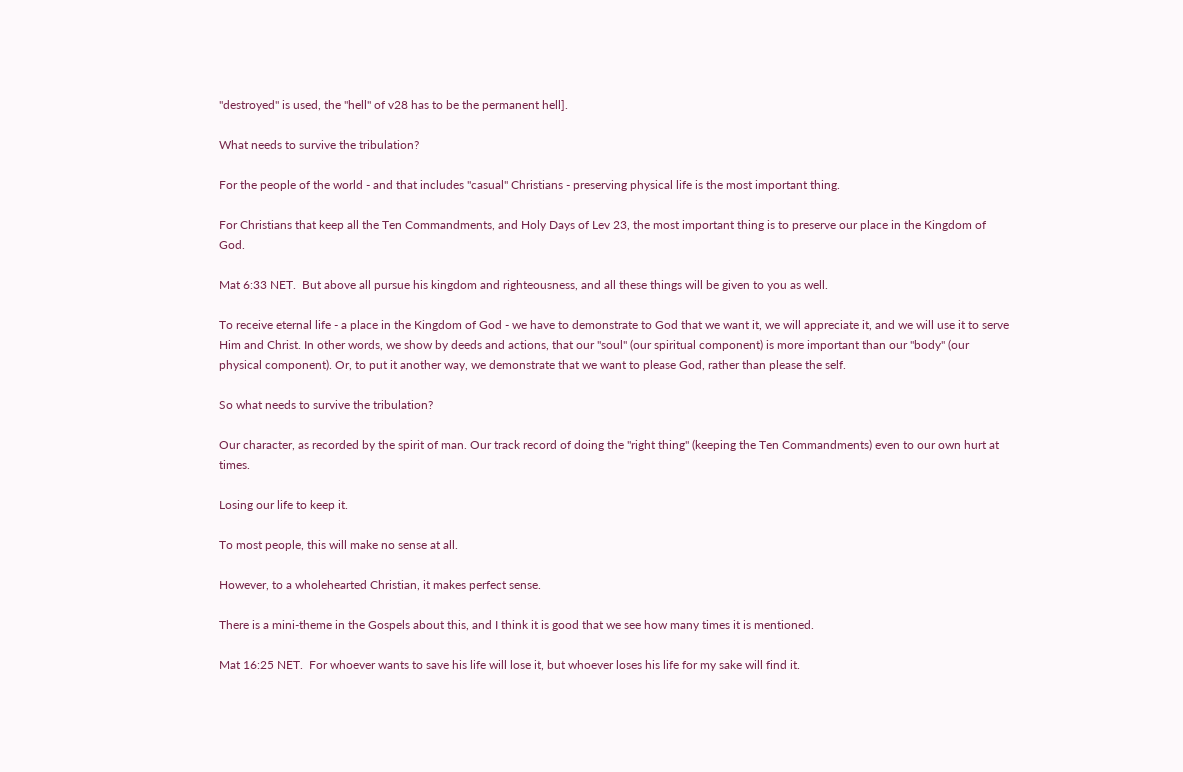"destroyed" is used, the "hell" of v28 has to be the permanent hell].

What needs to survive the tribulation?

For the people of the world - and that includes "casual" Christians - preserving physical life is the most important thing.

For Christians that keep all the Ten Commandments, and Holy Days of Lev 23, the most important thing is to preserve our place in the Kingdom of God.

Mat 6:33 NET.  But above all pursue his kingdom and righteousness, and all these things will be given to you as well.

To receive eternal life - a place in the Kingdom of God - we have to demonstrate to God that we want it, we will appreciate it, and we will use it to serve Him and Christ. In other words, we show by deeds and actions, that our "soul" (our spiritual component) is more important than our "body" (our physical component). Or, to put it another way, we demonstrate that we want to please God, rather than please the self.

So what needs to survive the tribulation?

Our character, as recorded by the spirit of man. Our track record of doing the "right thing" (keeping the Ten Commandments) even to our own hurt at times.

Losing our life to keep it.

To most people, this will make no sense at all.

However, to a wholehearted Christian, it makes perfect sense.

There is a mini-theme in the Gospels about this, and I think it is good that we see how many times it is mentioned.

Mat 16:25 NET.  For whoever wants to save his life will lose it, but whoever loses his life for my sake will find it.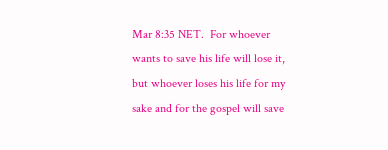Mar 8:35 NET.  For whoever wants to save his life will lose it, but whoever loses his life for my sake and for the gospel will save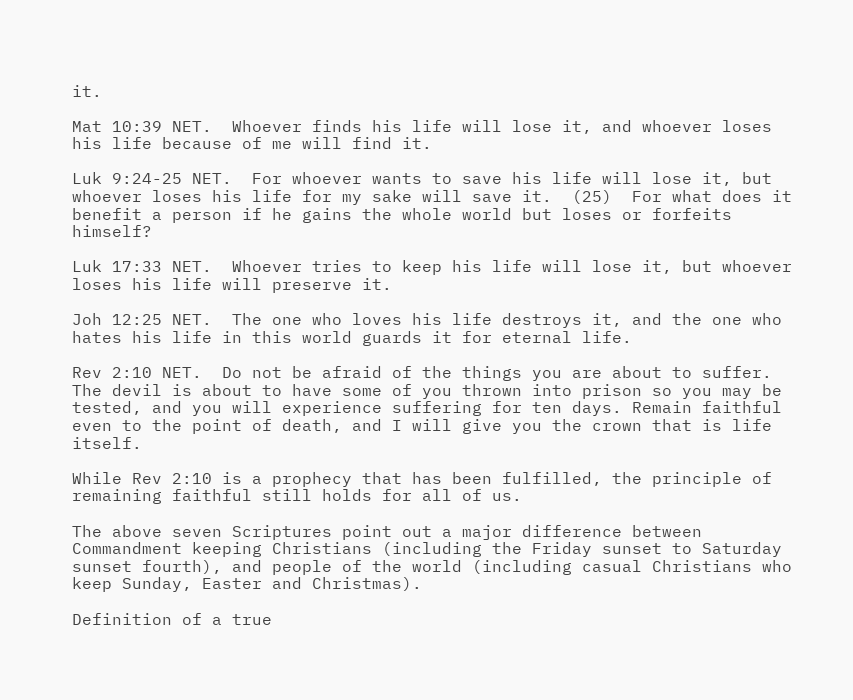it.

Mat 10:39 NET.  Whoever finds his life will lose it, and whoever loses his life because of me will find it.

Luk 9:24-25 NET.  For whoever wants to save his life will lose it, but whoever loses his life for my sake will save it.  (25)  For what does it benefit a person if he gains the whole world but loses or forfeits himself?

Luk 17:33 NET.  Whoever tries to keep his life will lose it, but whoever loses his life will preserve it.

Joh 12:25 NET.  The one who loves his life destroys it, and the one who hates his life in this world guards it for eternal life.

Rev 2:10 NET.  Do not be afraid of the things you are about to suffer. The devil is about to have some of you thrown into prison so you may be tested, and you will experience suffering for ten days. Remain faithful even to the point of death, and I will give you the crown that is life itself.

While Rev 2:10 is a prophecy that has been fulfilled, the principle of remaining faithful still holds for all of us.

The above seven Scriptures point out a major difference between Commandment keeping Christians (including the Friday sunset to Saturday sunset fourth), and people of the world (including casual Christians who keep Sunday, Easter and Christmas).

Definition of a true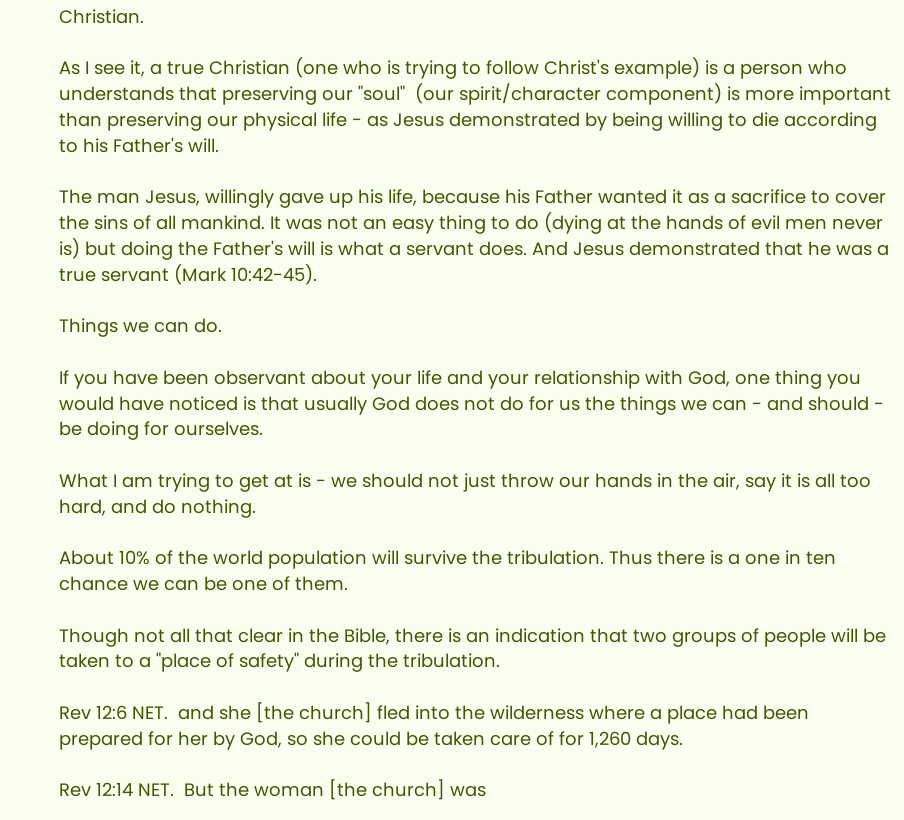Christian.

As I see it, a true Christian (one who is trying to follow Christ's example) is a person who understands that preserving our "soul"  (our spirit/character component) is more important than preserving our physical life - as Jesus demonstrated by being willing to die according to his Father's will.

The man Jesus, willingly gave up his life, because his Father wanted it as a sacrifice to cover the sins of all mankind. It was not an easy thing to do (dying at the hands of evil men never is) but doing the Father's will is what a servant does. And Jesus demonstrated that he was a true servant (Mark 10:42-45).

Things we can do.

If you have been observant about your life and your relationship with God, one thing you would have noticed is that usually God does not do for us the things we can - and should - be doing for ourselves.

What I am trying to get at is - we should not just throw our hands in the air, say it is all too hard, and do nothing.

About 10% of the world population will survive the tribulation. Thus there is a one in ten chance we can be one of them.

Though not all that clear in the Bible, there is an indication that two groups of people will be taken to a "place of safety" during the tribulation.

Rev 12:6 NET.  and she [the church] fled into the wilderness where a place had been prepared for her by God, so she could be taken care of for 1,260 days.

Rev 12:14 NET.  But the woman [the church] was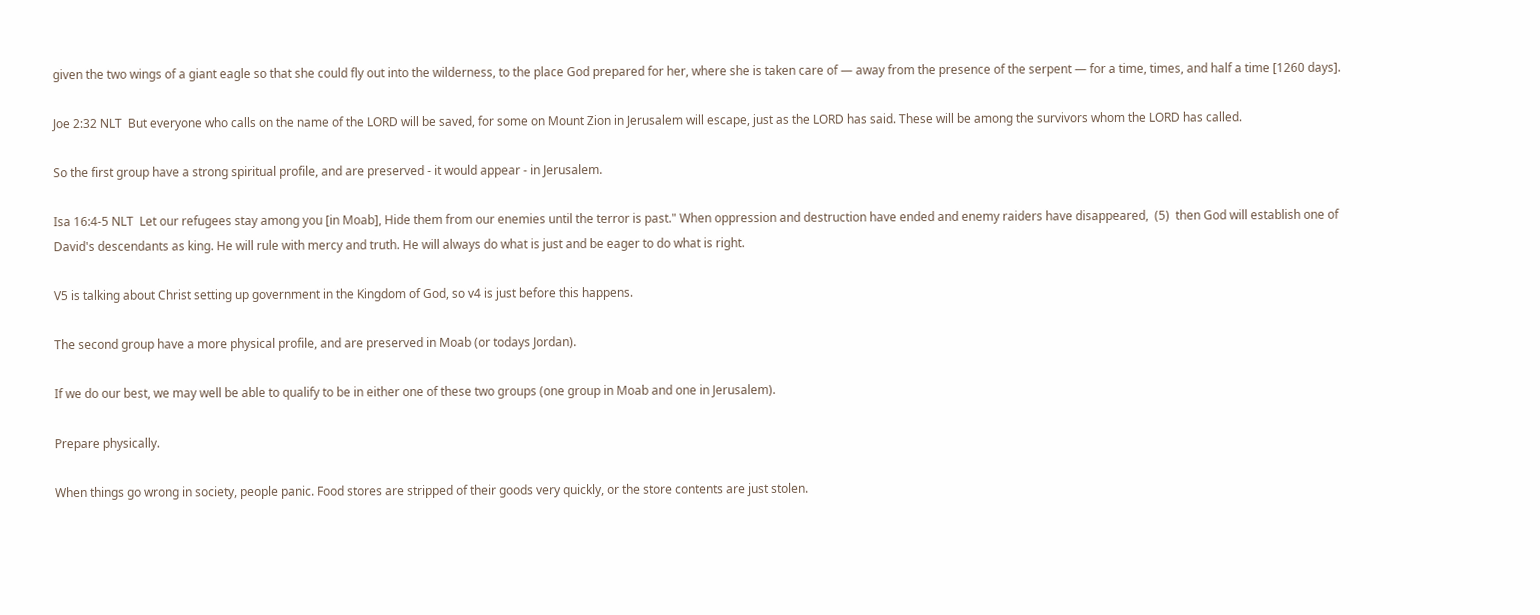given the two wings of a giant eagle so that she could fly out into the wilderness, to the place God prepared for her, where she is taken care of — away from the presence of the serpent — for a time, times, and half a time [1260 days].

Joe 2:32 NLT  But everyone who calls on the name of the LORD will be saved, for some on Mount Zion in Jerusalem will escape, just as the LORD has said. These will be among the survivors whom the LORD has called.

So the first group have a strong spiritual profile, and are preserved - it would appear - in Jerusalem.

Isa 16:4-5 NLT  Let our refugees stay among you [in Moab], Hide them from our enemies until the terror is past." When oppression and destruction have ended and enemy raiders have disappeared,  (5)  then God will establish one of David's descendants as king. He will rule with mercy and truth. He will always do what is just and be eager to do what is right.

V5 is talking about Christ setting up government in the Kingdom of God, so v4 is just before this happens.

The second group have a more physical profile, and are preserved in Moab (or todays Jordan).

If we do our best, we may well be able to qualify to be in either one of these two groups (one group in Moab and one in Jerusalem).

Prepare physically.

When things go wrong in society, people panic. Food stores are stripped of their goods very quickly, or the store contents are just stolen.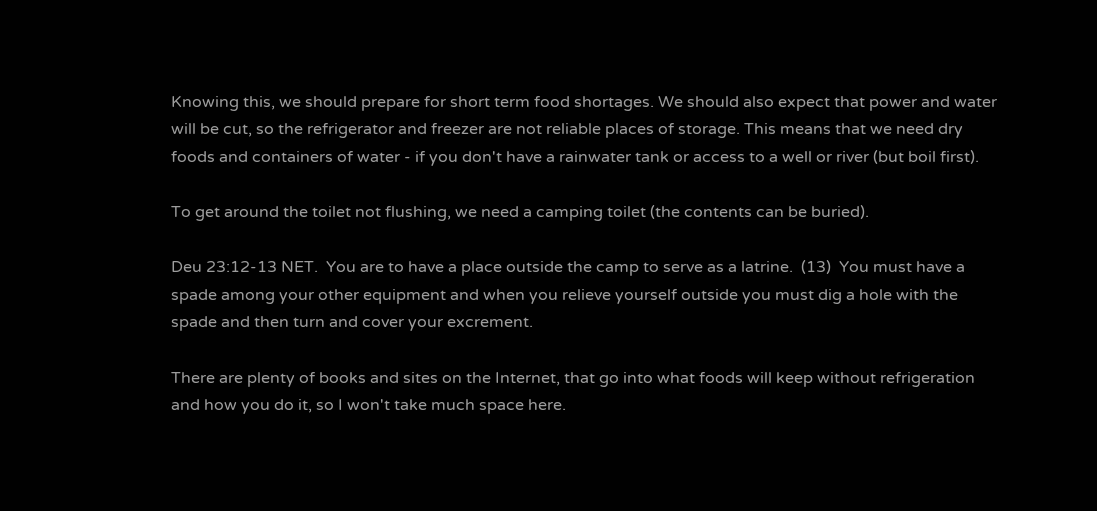Knowing this, we should prepare for short term food shortages. We should also expect that power and water will be cut, so the refrigerator and freezer are not reliable places of storage. This means that we need dry foods and containers of water - if you don't have a rainwater tank or access to a well or river (but boil first).

To get around the toilet not flushing, we need a camping toilet (the contents can be buried).

Deu 23:12-13 NET.  You are to have a place outside the camp to serve as a latrine.  (13)  You must have a spade among your other equipment and when you relieve yourself outside you must dig a hole with the spade and then turn and cover your excrement.

There are plenty of books and sites on the Internet, that go into what foods will keep without refrigeration and how you do it, so I won't take much space here.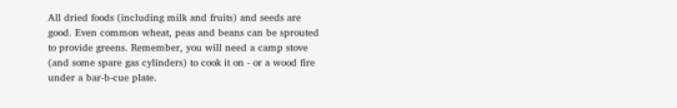All dried foods (including milk and fruits) and seeds are good. Even common wheat, peas and beans can be sprouted to provide greens. Remember, you will need a camp stove (and some spare gas cylinders) to cook it on - or a wood fire under a bar-b-cue plate.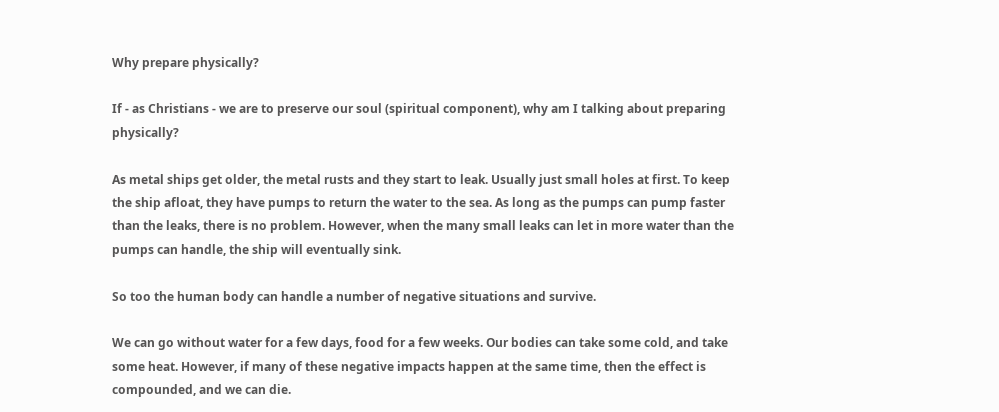Why prepare physically?

If - as Christians - we are to preserve our soul (spiritual component), why am I talking about preparing physically?

As metal ships get older, the metal rusts and they start to leak. Usually just small holes at first. To keep the ship afloat, they have pumps to return the water to the sea. As long as the pumps can pump faster than the leaks, there is no problem. However, when the many small leaks can let in more water than the pumps can handle, the ship will eventually sink.

So too the human body can handle a number of negative situations and survive.

We can go without water for a few days, food for a few weeks. Our bodies can take some cold, and take some heat. However, if many of these negative impacts happen at the same time, then the effect is compounded, and we can die.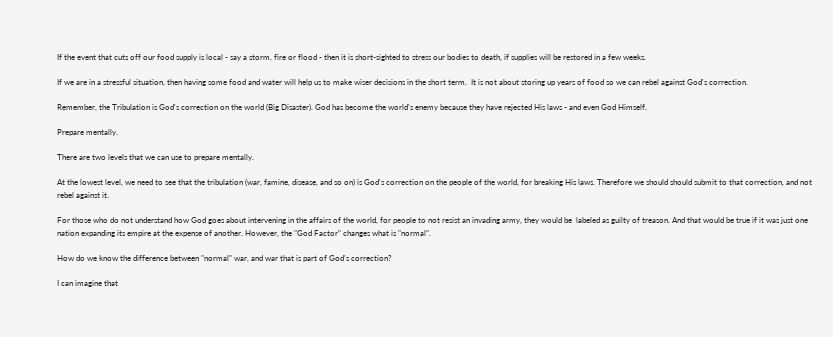If the event that cuts off our food supply is local - say a storm, fire or flood - then it is short-sighted to stress our bodies to death, if supplies will be restored in a few weeks.

If we are in a stressful situation, then having some food and water will help us to make wiser decisions in the short term.  It is not about storing up years of food so we can rebel against God's correction.

Remember, the Tribulation is God's correction on the world (Big Disaster). God has become the world's enemy because they have rejected His laws - and even God Himself.

Prepare mentally.

There are two levels that we can use to prepare mentally.

At the lowest level, we need to see that the tribulation (war, famine, disease, and so on) is God's correction on the people of the world, for breaking His laws. Therefore we should should submit to that correction, and not rebel against it.

For those who do not understand how God goes about intervening in the affairs of the world, for people to not resist an invading army, they would be  labeled as guilty of treason. And that would be true if it was just one nation expanding its empire at the expense of another. However, the "God Factor" changes what is "normal".

How do we know the difference between "normal" war, and war that is part of God's correction?

I can imagine that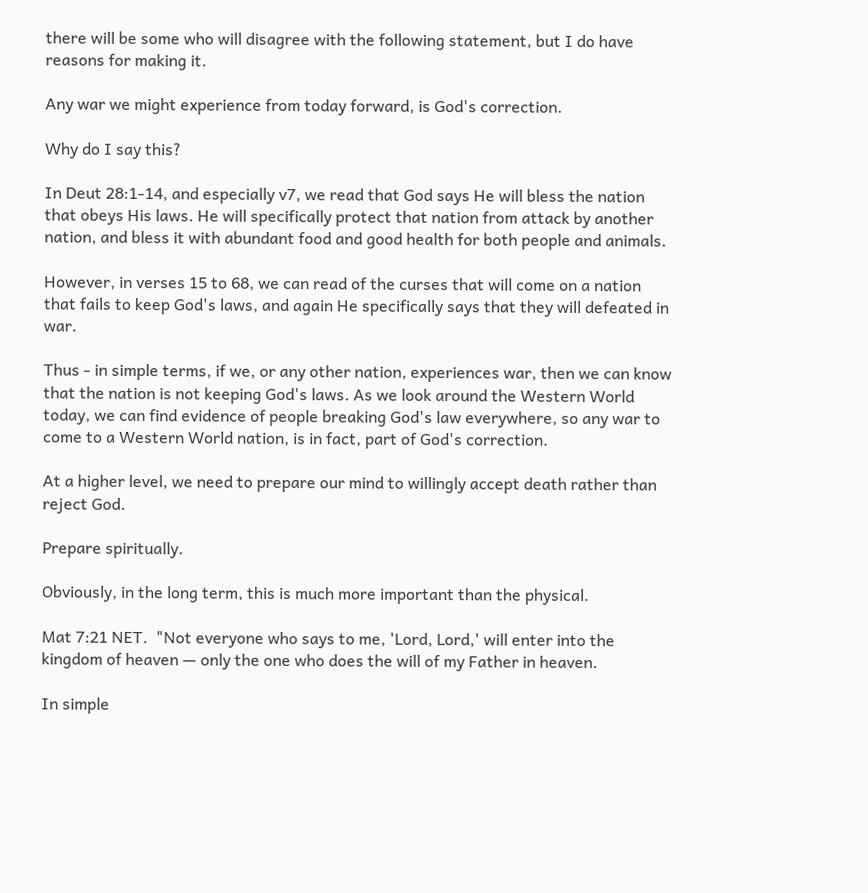there will be some who will disagree with the following statement, but I do have reasons for making it.

Any war we might experience from today forward, is God's correction.

Why do I say this?

In Deut 28:1-14, and especially v7, we read that God says He will bless the nation that obeys His laws. He will specifically protect that nation from attack by another nation, and bless it with abundant food and good health for both people and animals.

However, in verses 15 to 68, we can read of the curses that will come on a nation that fails to keep God's laws, and again He specifically says that they will defeated in war.

Thus - in simple terms, if we, or any other nation, experiences war, then we can know that the nation is not keeping God's laws. As we look around the Western World today, we can find evidence of people breaking God's law everywhere, so any war to come to a Western World nation, is in fact, part of God's correction.

At a higher level, we need to prepare our mind to willingly accept death rather than reject God.

Prepare spiritually.

Obviously, in the long term, this is much more important than the physical.

Mat 7:21 NET.  "Not everyone who says to me, 'Lord, Lord,' will enter into the kingdom of heaven — only the one who does the will of my Father in heaven.

In simple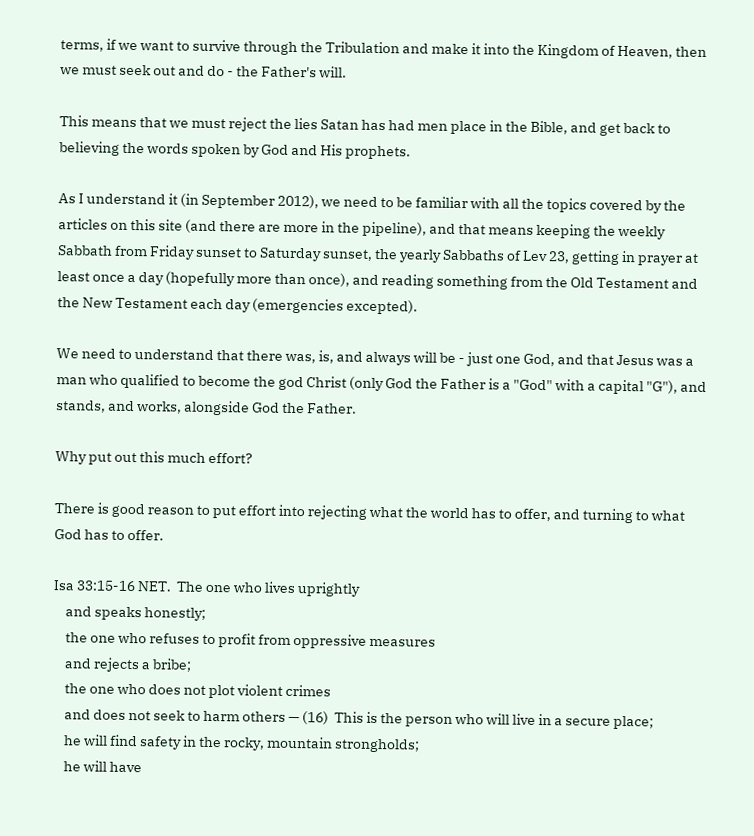terms, if we want to survive through the Tribulation and make it into the Kingdom of Heaven, then we must seek out and do - the Father's will.

This means that we must reject the lies Satan has had men place in the Bible, and get back to believing the words spoken by God and His prophets.

As I understand it (in September 2012), we need to be familiar with all the topics covered by the articles on this site (and there are more in the pipeline), and that means keeping the weekly Sabbath from Friday sunset to Saturday sunset, the yearly Sabbaths of Lev 23, getting in prayer at least once a day (hopefully more than once), and reading something from the Old Testament and the New Testament each day (emergencies excepted).

We need to understand that there was, is, and always will be - just one God, and that Jesus was a man who qualified to become the god Christ (only God the Father is a "God" with a capital "G"), and stands, and works, alongside God the Father.

Why put out this much effort?

There is good reason to put effort into rejecting what the world has to offer, and turning to what God has to offer.

Isa 33:15-16 NET.  The one who lives uprightly
    and speaks honestly;
    the one who refuses to profit from oppressive measures
    and rejects a bribe;
    the one who does not plot violent crimes
    and does not seek to harm others — (16)  This is the person who will live in a secure place;
    he will find safety in the rocky, mountain strongholds;
    he will have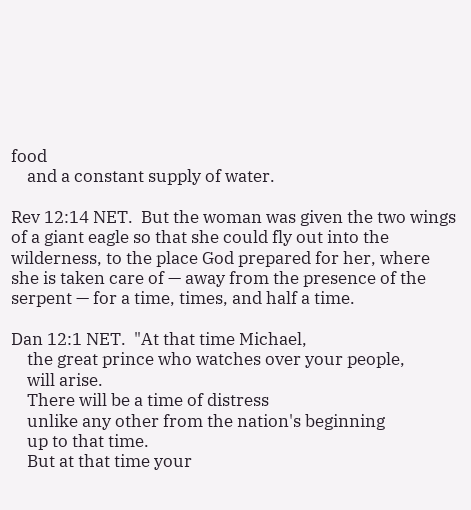food
    and a constant supply of water.

Rev 12:14 NET.  But the woman was given the two wings of a giant eagle so that she could fly out into the wilderness, to the place God prepared for her, where she is taken care of — away from the presence of the serpent — for a time, times, and half a time.

Dan 12:1 NET.  "At that time Michael,
    the great prince who watches over your people,
    will arise.
    There will be a time of distress
    unlike any other from the nation's beginning
    up to that time.
    But at that time your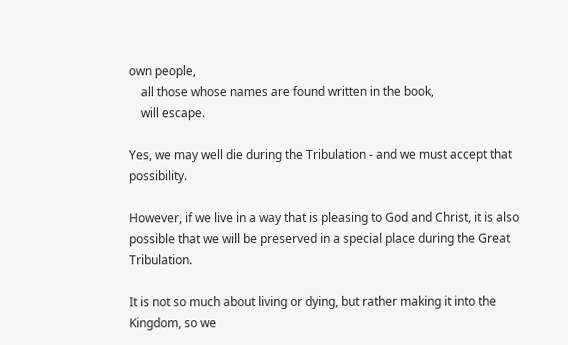own people,
    all those whose names are found written in the book,
    will escape.

Yes, we may well die during the Tribulation - and we must accept that possibility.

However, if we live in a way that is pleasing to God and Christ, it is also possible that we will be preserved in a special place during the Great Tribulation.

It is not so much about living or dying, but rather making it into the Kingdom, so we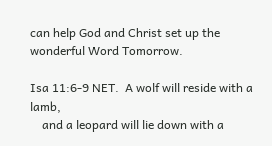can help God and Christ set up the wonderful Word Tomorrow.

Isa 11:6-9 NET.  A wolf will reside with a lamb,
    and a leopard will lie down with a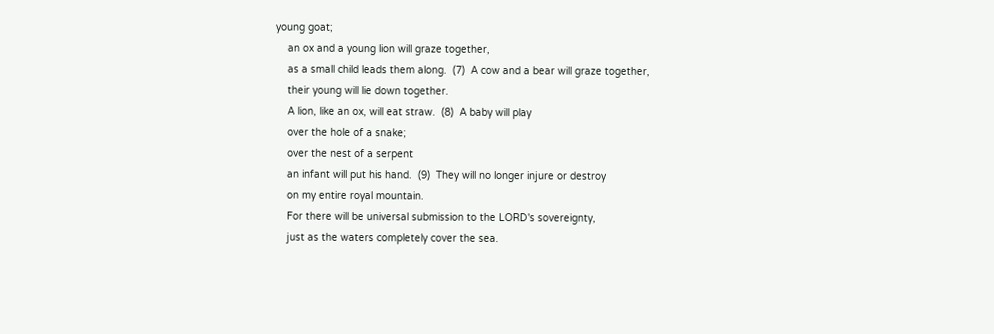young goat;
    an ox and a young lion will graze together,
    as a small child leads them along.  (7)  A cow and a bear will graze together,
    their young will lie down together.
    A lion, like an ox, will eat straw.  (8)  A baby will play
    over the hole of a snake;
    over the nest of a serpent
    an infant will put his hand.  (9)  They will no longer injure or destroy
    on my entire royal mountain.
    For there will be universal submission to the LORD's sovereignty,
    just as the waters completely cover the sea.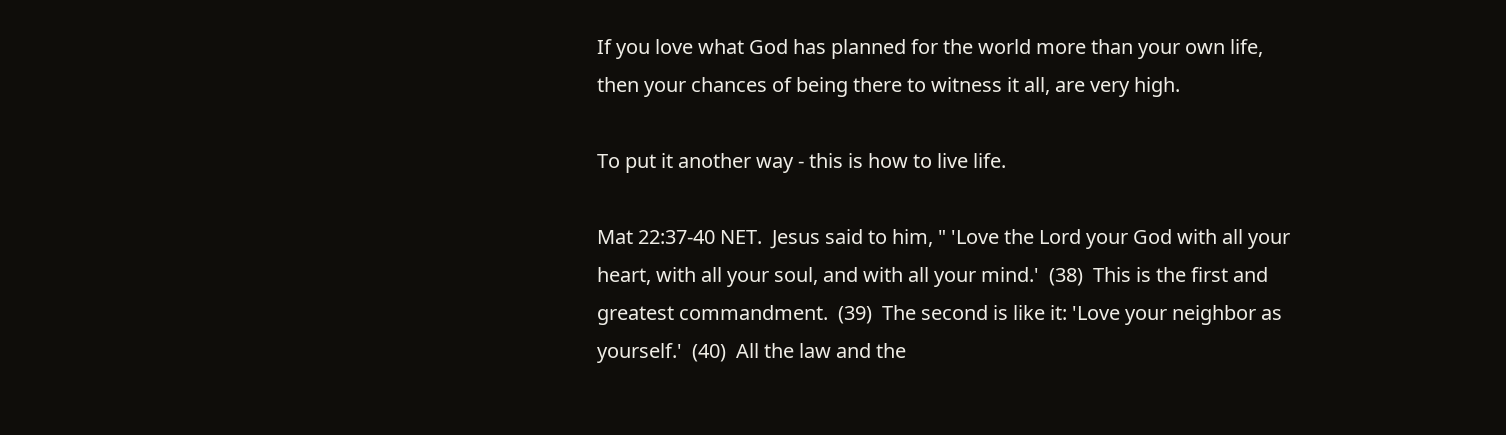If you love what God has planned for the world more than your own life, then your chances of being there to witness it all, are very high.

To put it another way - this is how to live life.

Mat 22:37-40 NET.  Jesus said to him, " 'Love the Lord your God with all your heart, with all your soul, and with all your mind.'  (38)  This is the first and greatest commandment.  (39)  The second is like it: 'Love your neighbor as yourself.'  (40)  All the law and the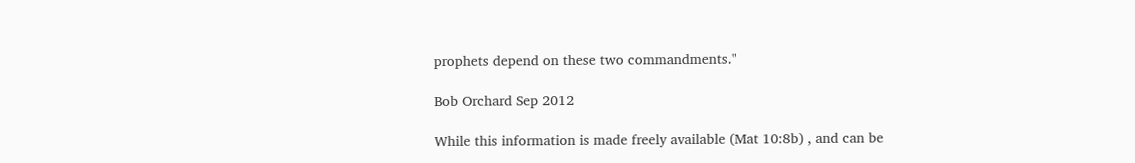prophets depend on these two commandments."

Bob Orchard Sep 2012

While this information is made freely available (Mat 10:8b) , and can be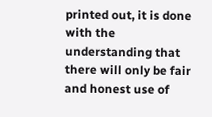printed out, it is done with the understanding that there will only be fair and honest use of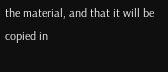the material, and that it will be copied in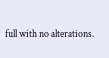full with no alterations.